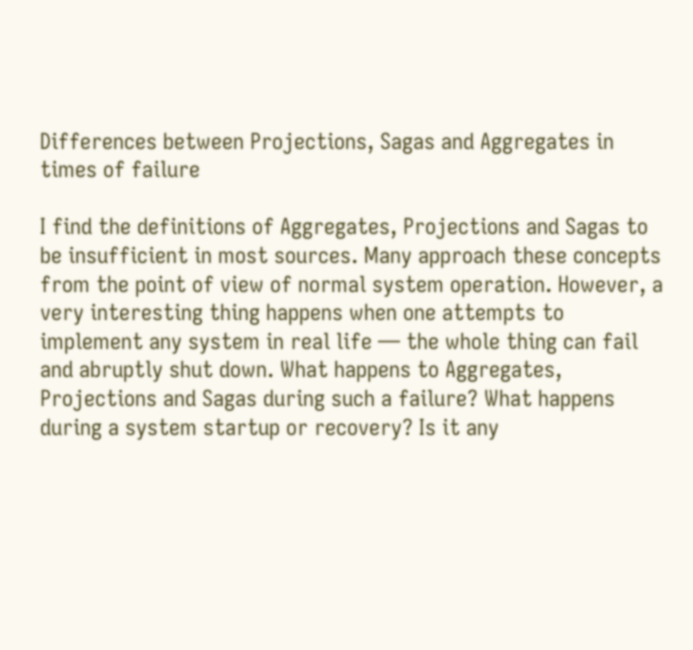Differences between Projections, Sagas and Aggregates in times of failure

I find the definitions of Aggregates, Projections and Sagas to be insufficient in most sources. Many approach these concepts from the point of view of normal system operation. However, a very interesting thing happens when one attempts to implement any system in real life — the whole thing can fail and abruptly shut down. What happens to Aggregates, Projections and Sagas during such a failure? What happens during a system startup or recovery? Is it any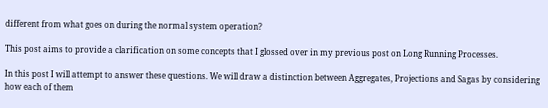different from what goes on during the normal system operation?

This post aims to provide a clarification on some concepts that I glossed over in my previous post on Long Running Processes.

In this post I will attempt to answer these questions. We will draw a distinction between Aggregates, Projections and Sagas by considering how each of them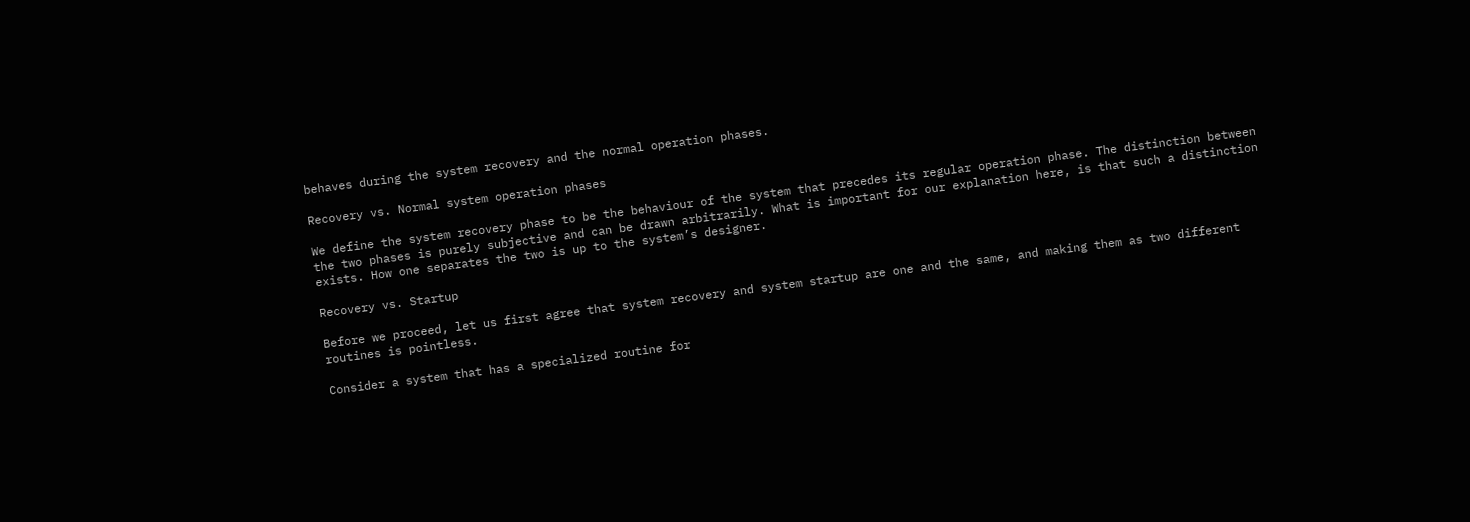behaves during the system recovery and the normal operation phases.

Recovery vs. Normal system operation phases

We define the system recovery phase to be the behaviour of the system that precedes its regular operation phase. The distinction between the two phases is purely subjective and can be drawn arbitrarily. What is important for our explanation here, is that such a distinction exists. How one separates the two is up to the system’s designer.

Recovery vs. Startup

Before we proceed, let us first agree that system recovery and system startup are one and the same, and making them as two different routines is pointless.

Consider a system that has a specialized routine for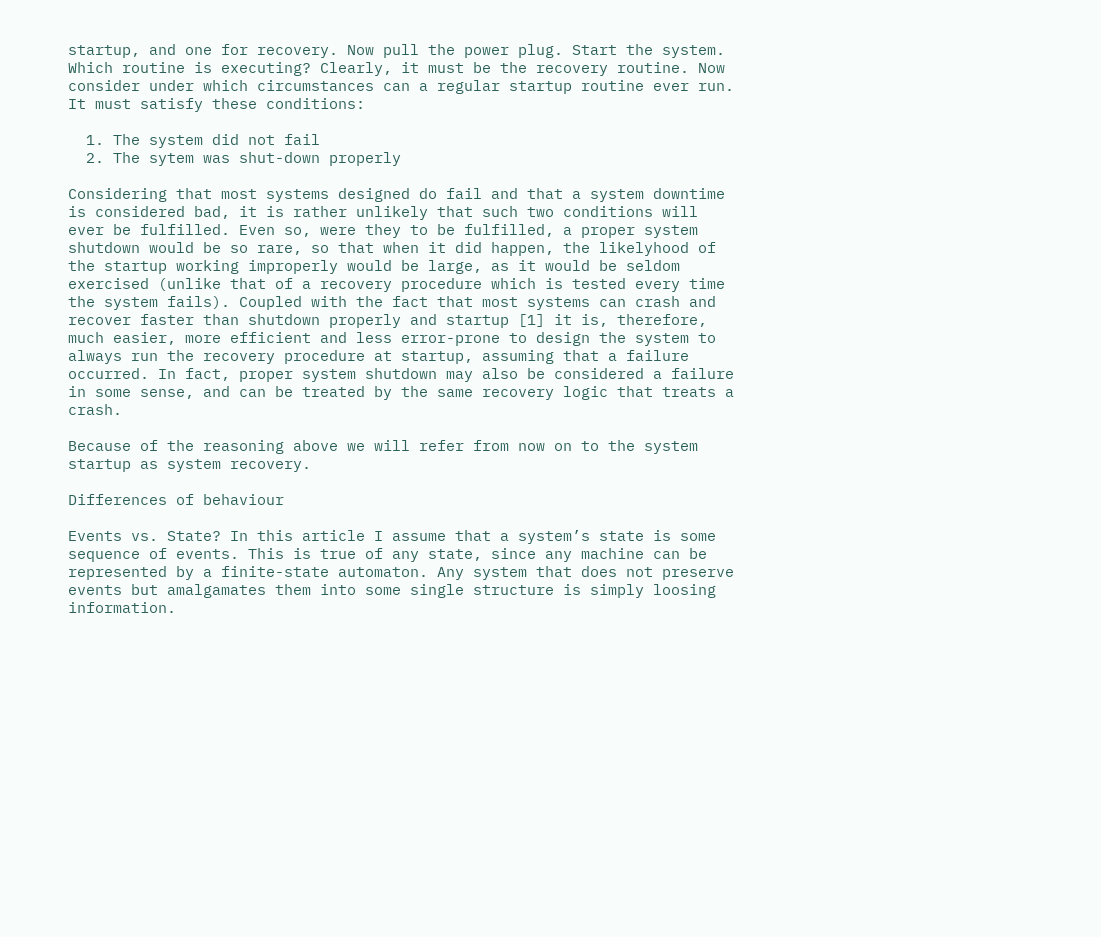startup, and one for recovery. Now pull the power plug. Start the system. Which routine is executing? Clearly, it must be the recovery routine. Now consider under which circumstances can a regular startup routine ever run. It must satisfy these conditions:

  1. The system did not fail
  2. The sytem was shut-down properly

Considering that most systems designed do fail and that a system downtime is considered bad, it is rather unlikely that such two conditions will ever be fulfilled. Even so, were they to be fulfilled, a proper system shutdown would be so rare, so that when it did happen, the likelyhood of the startup working improperly would be large, as it would be seldom exercised (unlike that of a recovery procedure which is tested every time the system fails). Coupled with the fact that most systems can crash and recover faster than shutdown properly and startup [1] it is, therefore, much easier, more efficient and less error-prone to design the system to always run the recovery procedure at startup, assuming that a failure occurred. In fact, proper system shutdown may also be considered a failure in some sense, and can be treated by the same recovery logic that treats a crash.

Because of the reasoning above we will refer from now on to the system startup as system recovery.

Differences of behaviour

Events vs. State? In this article I assume that a system’s state is some sequence of events. This is true of any state, since any machine can be represented by a finite-state automaton. Any system that does not preserve events but amalgamates them into some single structure is simply loosing information.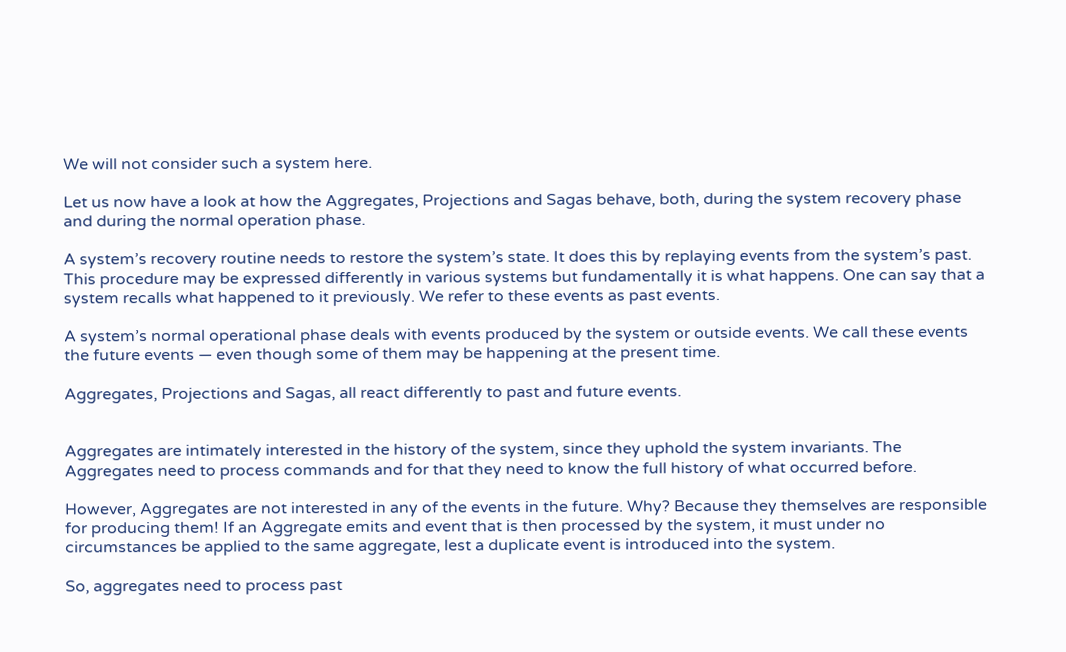We will not consider such a system here.

Let us now have a look at how the Aggregates, Projections and Sagas behave, both, during the system recovery phase and during the normal operation phase.

A system’s recovery routine needs to restore the system’s state. It does this by replaying events from the system’s past. This procedure may be expressed differently in various systems but fundamentally it is what happens. One can say that a system recalls what happened to it previously. We refer to these events as past events.

A system’s normal operational phase deals with events produced by the system or outside events. We call these events the future events — even though some of them may be happening at the present time.

Aggregates, Projections and Sagas, all react differently to past and future events.


Aggregates are intimately interested in the history of the system, since they uphold the system invariants. The Aggregates need to process commands and for that they need to know the full history of what occurred before.

However, Aggregates are not interested in any of the events in the future. Why? Because they themselves are responsible for producing them! If an Aggregate emits and event that is then processed by the system, it must under no circumstances be applied to the same aggregate, lest a duplicate event is introduced into the system.

So, aggregates need to process past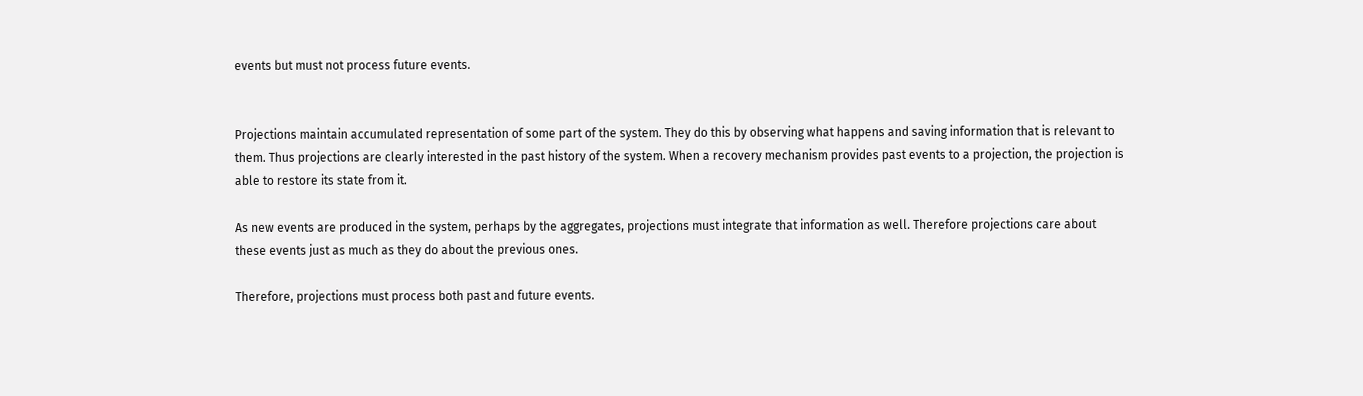events but must not process future events.


Projections maintain accumulated representation of some part of the system. They do this by observing what happens and saving information that is relevant to them. Thus projections are clearly interested in the past history of the system. When a recovery mechanism provides past events to a projection, the projection is able to restore its state from it.

As new events are produced in the system, perhaps by the aggregates, projections must integrate that information as well. Therefore projections care about these events just as much as they do about the previous ones.

Therefore, projections must process both past and future events.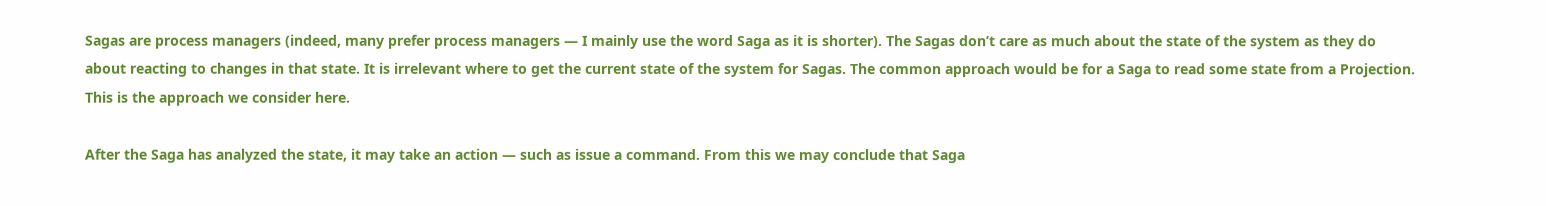Sagas are process managers (indeed, many prefer process managers — I mainly use the word Saga as it is shorter). The Sagas don’t care as much about the state of the system as they do about reacting to changes in that state. It is irrelevant where to get the current state of the system for Sagas. The common approach would be for a Saga to read some state from a Projection. This is the approach we consider here.

After the Saga has analyzed the state, it may take an action — such as issue a command. From this we may conclude that Saga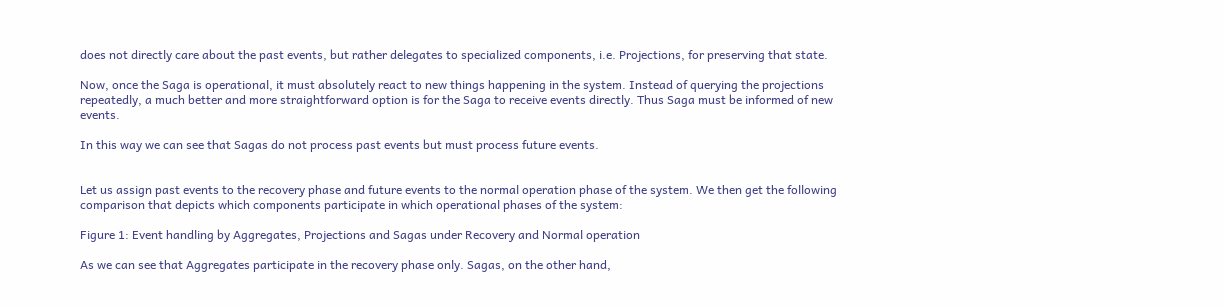does not directly care about the past events, but rather delegates to specialized components, i.e. Projections, for preserving that state.

Now, once the Saga is operational, it must absolutely react to new things happening in the system. Instead of querying the projections repeatedly, a much better and more straightforward option is for the Saga to receive events directly. Thus Saga must be informed of new events.

In this way we can see that Sagas do not process past events but must process future events.


Let us assign past events to the recovery phase and future events to the normal operation phase of the system. We then get the following comparison that depicts which components participate in which operational phases of the system:

Figure 1: Event handling by Aggregates, Projections and Sagas under Recovery and Normal operation

As we can see that Aggregates participate in the recovery phase only. Sagas, on the other hand,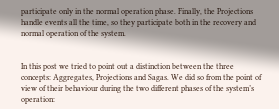participate only in the normal operation phase. Finally, the Projections handle events all the time, so they participate both in the recovery and normal operation of the system.


In this post we tried to point out a distinction between the three concepts: Aggregates, Projections and Sagas. We did so from the point of view of their behaviour during the two different phases of the system’s operation: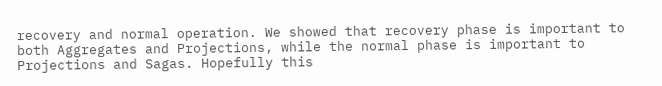recovery and normal operation. We showed that recovery phase is important to both Aggregates and Projections, while the normal phase is important to Projections and Sagas. Hopefully this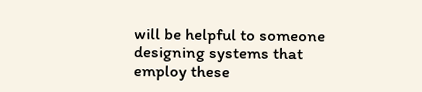will be helpful to someone designing systems that employ these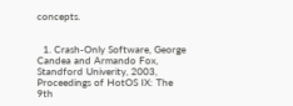concepts.


  1. Crash-Only Software, George Candea and Armando Fox, Standford Univerity, 2003, Proceedings of HotOS IX: The 9th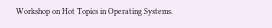Workshop on Hot Topics in Operating Systems.